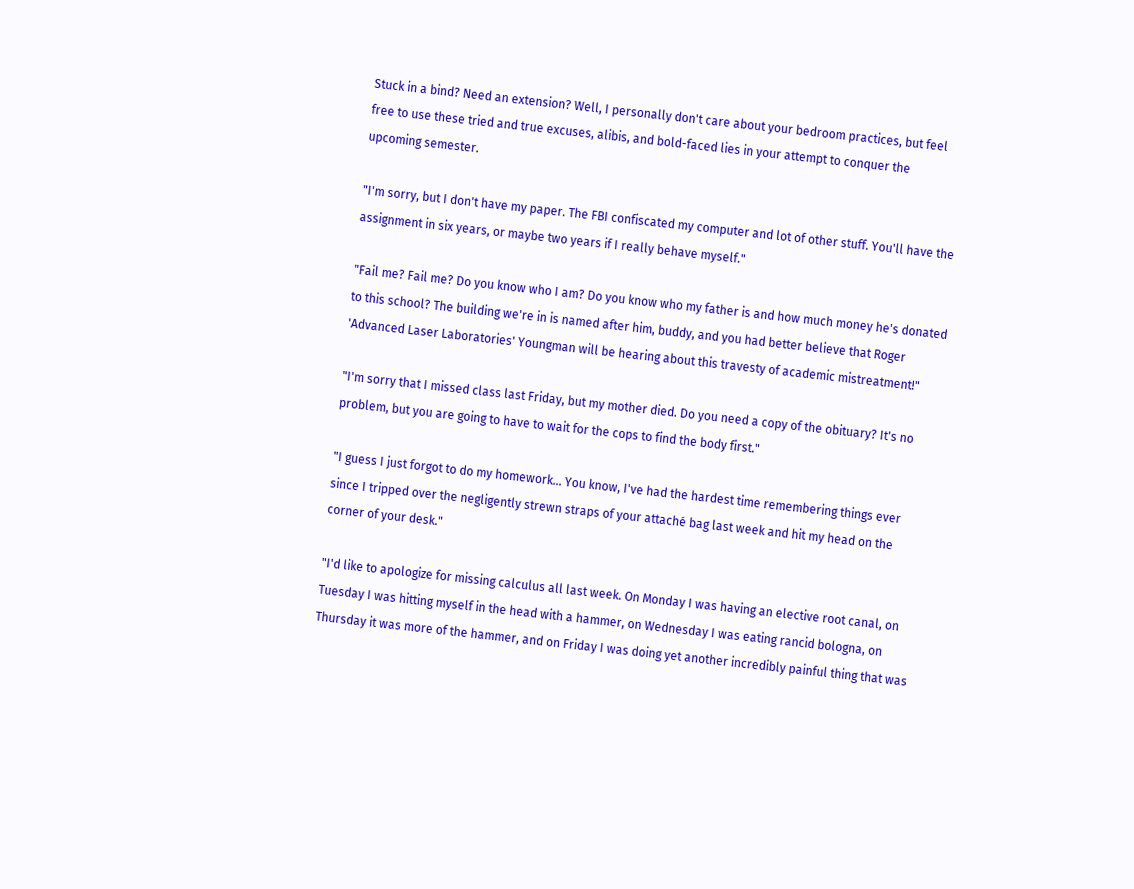Stuck in a bind? Need an extension? Well, I personally don't care about your bedroom practices, but feel free to use these tried and true excuses, alibis, and bold-faced lies in your attempt to conquer the upcoming semester.

"I'm sorry, but I don't have my paper. The FBI confiscated my computer and lot of other stuff. You'll have the assignment in six years, or maybe two years if I really behave myself."

"Fail me? Fail me? Do you know who I am? Do you know who my father is and how much money he's donated to this school? The building we're in is named after him, buddy, and you had better believe that Roger 'Advanced Laser Laboratories' Youngman will be hearing about this travesty of academic mistreatment!"

"I'm sorry that I missed class last Friday, but my mother died. Do you need a copy of the obituary? It's no problem, but you are going to have to wait for the cops to find the body first."

"I guess I just forgot to do my homework… You know, I've had the hardest time remembering things ever since I tripped over the negligently strewn straps of your attaché bag last week and hit my head on the corner of your desk."

"I'd like to apologize for missing calculus all last week. On Monday I was having an elective root canal, on Tuesday I was hitting myself in the head with a hammer, on Wednesday I was eating rancid bologna, on Thursday it was more of the hammer, and on Friday I was doing yet another incredibly painful thing that was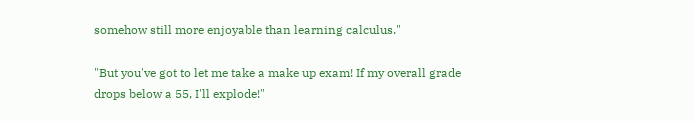somehow still more enjoyable than learning calculus."

"But you've got to let me take a make up exam! If my overall grade drops below a 55, I'll explode!"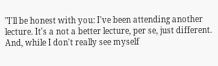"I'll be honest with you: I've been attending another lecture. It's a not a better lecture, per se, just different. And, while I don't really see myself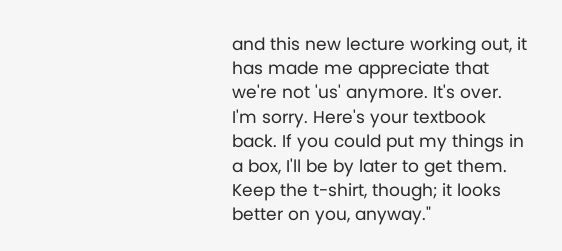and this new lecture working out, it has made me appreciate that we're not 'us' anymore. It's over. I'm sorry. Here's your textbook back. If you could put my things in a box, I'll be by later to get them. Keep the t-shirt, though; it looks better on you, anyway."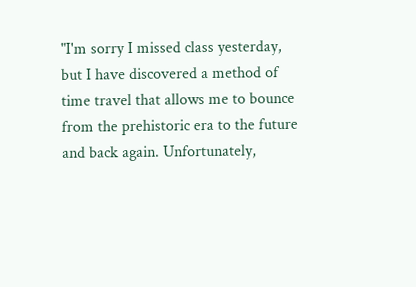"I'm sorry I missed class yesterday, but I have discovered a method of time travel that allows me to bounce from the prehistoric era to the future and back again. Unfortunately,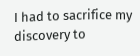I had to sacrifice my discovery to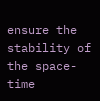ensure the stability of the space-time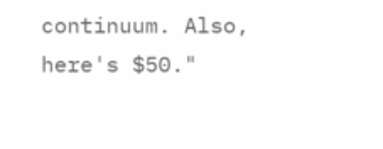continuum. Also, here's $50."